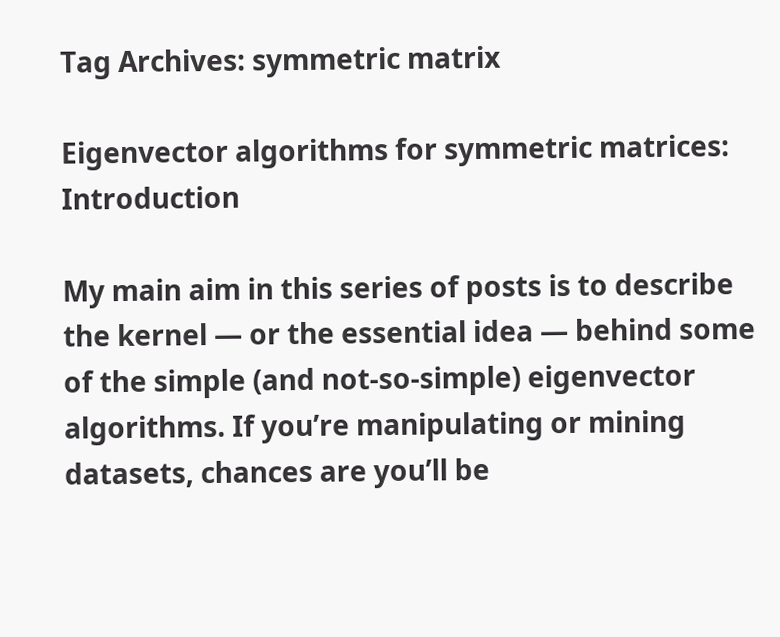Tag Archives: symmetric matrix

Eigenvector algorithms for symmetric matrices: Introduction

My main aim in this series of posts is to describe the kernel — or the essential idea — behind some of the simple (and not-so-simple) eigenvector algorithms. If you’re manipulating or mining datasets, chances are you’ll be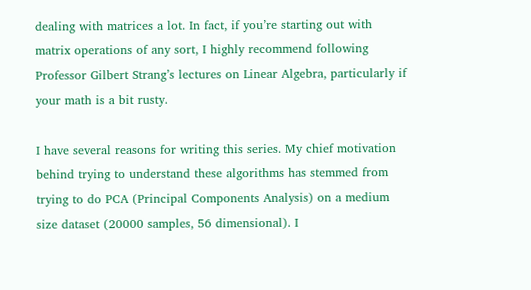dealing with matrices a lot. In fact, if you’re starting out with matrix operations of any sort, I highly recommend following Professor Gilbert Strang’s lectures on Linear Algebra, particularly if your math is a bit rusty.

I have several reasons for writing this series. My chief motivation behind trying to understand these algorithms has stemmed from trying to do PCA (Principal Components Analysis) on a medium size dataset (20000 samples, 56 dimensional). I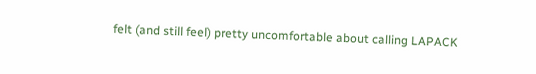felt (and still feel) pretty uncomfortable about calling LAPACK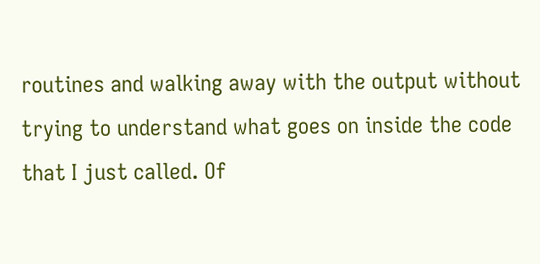routines and walking away with the output without trying to understand what goes on inside the code that I just called. Of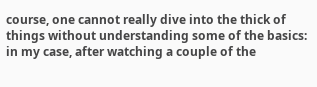course, one cannot really dive into the thick of things without understanding some of the basics: in my case, after watching a couple of the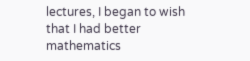lectures, I began to wish that I had better mathematics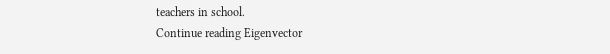teachers in school.
Continue reading Eigenvector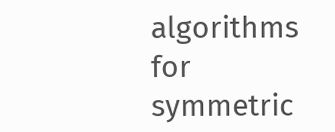algorithms for symmetric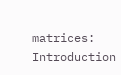matrices: Introduction